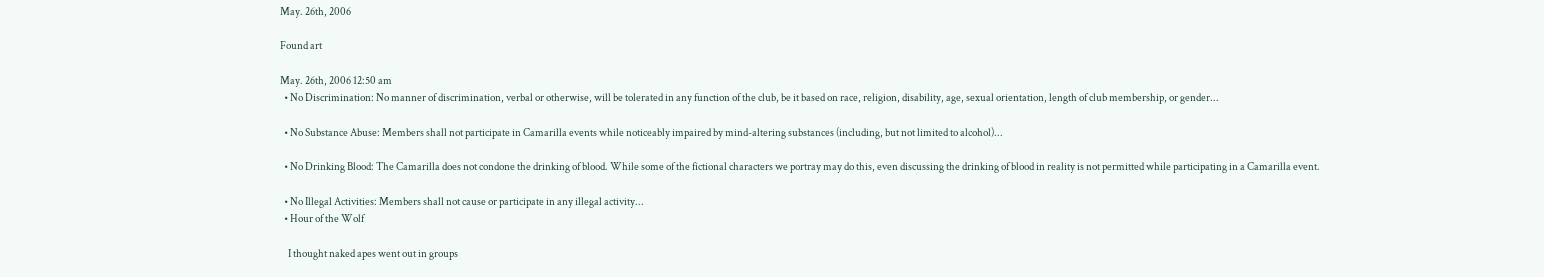May. 26th, 2006

Found art

May. 26th, 2006 12:50 am
  • No Discrimination: No manner of discrimination, verbal or otherwise, will be tolerated in any function of the club, be it based on race, religion, disability, age, sexual orientation, length of club membership, or gender...

  • No Substance Abuse: Members shall not participate in Camarilla events while noticeably impaired by mind-altering substances (including, but not limited to alcohol)...

  • No Drinking Blood: The Camarilla does not condone the drinking of blood. While some of the fictional characters we portray may do this, even discussing the drinking of blood in reality is not permitted while participating in a Camarilla event.

  • No Illegal Activities: Members shall not cause or participate in any illegal activity...
  • Hour of the Wolf

    I thought naked apes went out in groups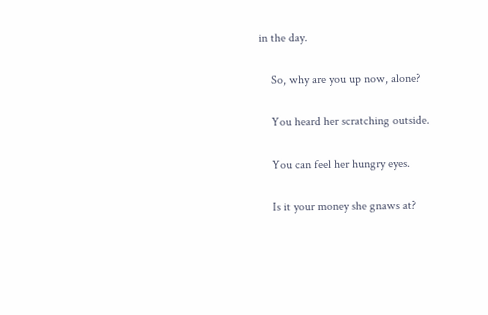in the day.

    So, why are you up now, alone?

    You heard her scratching outside.

    You can feel her hungry eyes.

    Is it your money she gnaws at?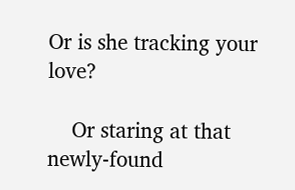Or is she tracking your love?

    Or staring at that newly-found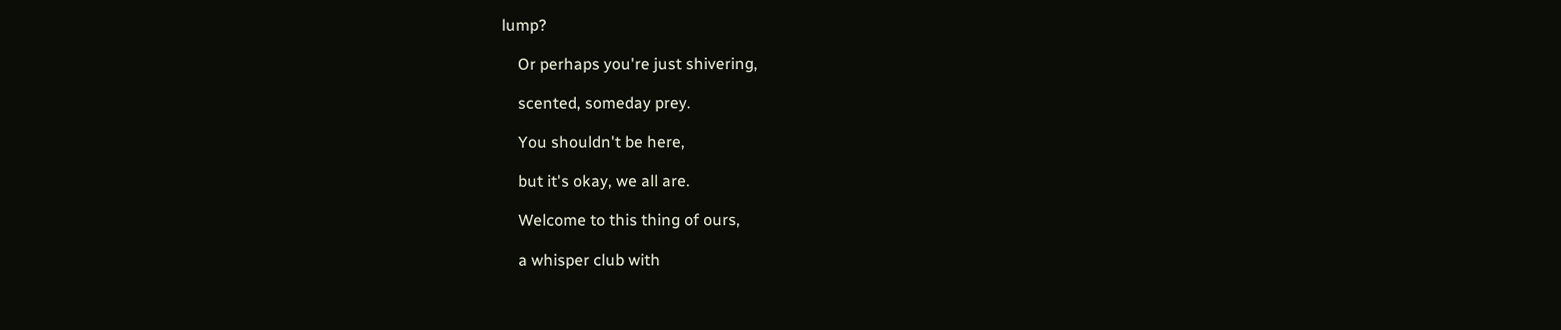lump?

    Or perhaps you're just shivering,

    scented, someday prey.

    You shouldn't be here,

    but it's okay, we all are.

    Welcome to this thing of ours,

    a whisper club with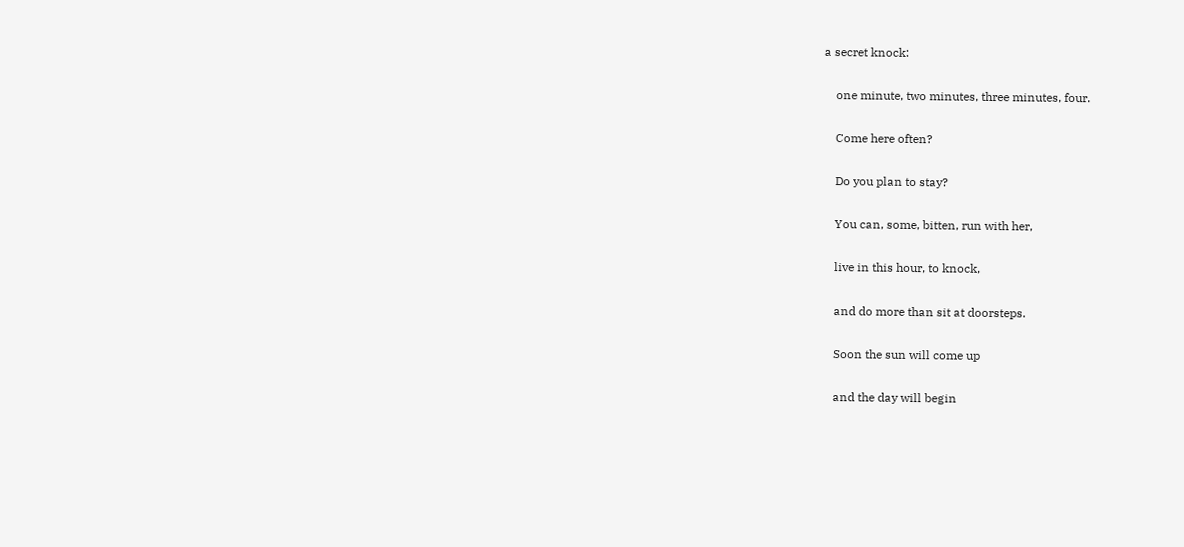a secret knock:

    one minute, two minutes, three minutes, four.

    Come here often?

    Do you plan to stay?

    You can, some, bitten, run with her,

    live in this hour, to knock,

    and do more than sit at doorsteps.

    Soon the sun will come up

    and the day will begin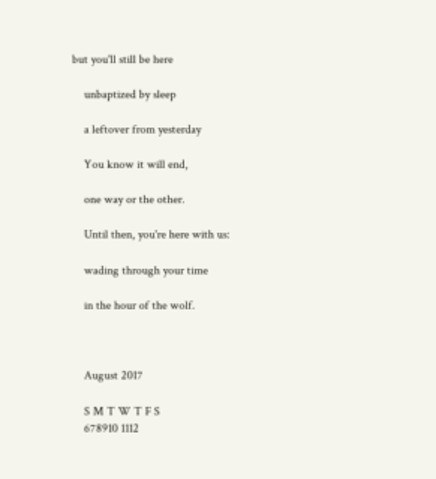but you'll still be here

    unbaptized by sleep

    a leftover from yesterday

    You know it will end,

    one way or the other.

    Until then, you're here with us:

    wading through your time

    in the hour of the wolf.



    August 2017

    S M T W T F S
    678910 1112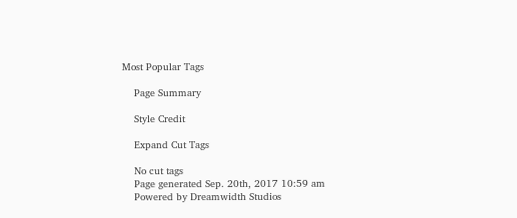Most Popular Tags

    Page Summary

    Style Credit

    Expand Cut Tags

    No cut tags
    Page generated Sep. 20th, 2017 10:59 am
    Powered by Dreamwidth Studios